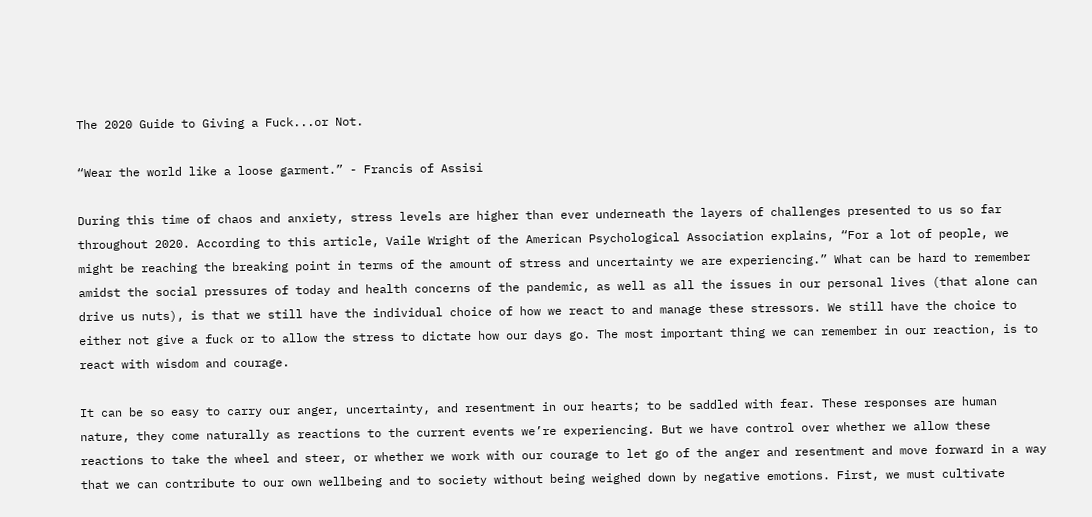The 2020 Guide to Giving a Fuck...or Not.

“Wear the world like a loose garment.” - Francis of Assisi

During this time of chaos and anxiety, stress levels are higher than ever underneath the layers of challenges presented to us so far throughout 2020. According to this article, Vaile Wright of the American Psychological Association explains, “For a lot of people, we might be reaching the breaking point in terms of the amount of stress and uncertainty we are experiencing.” What can be hard to remember amidst the social pressures of today and health concerns of the pandemic, as well as all the issues in our personal lives (that alone can drive us nuts), is that we still have the individual choice of how we react to and manage these stressors. We still have the choice to either not give a fuck or to allow the stress to dictate how our days go. The most important thing we can remember in our reaction, is to react with wisdom and courage.

It can be so easy to carry our anger, uncertainty, and resentment in our hearts; to be saddled with fear. These responses are human nature, they come naturally as reactions to the current events we’re experiencing. But we have control over whether we allow these reactions to take the wheel and steer, or whether we work with our courage to let go of the anger and resentment and move forward in a way that we can contribute to our own wellbeing and to society without being weighed down by negative emotions. First, we must cultivate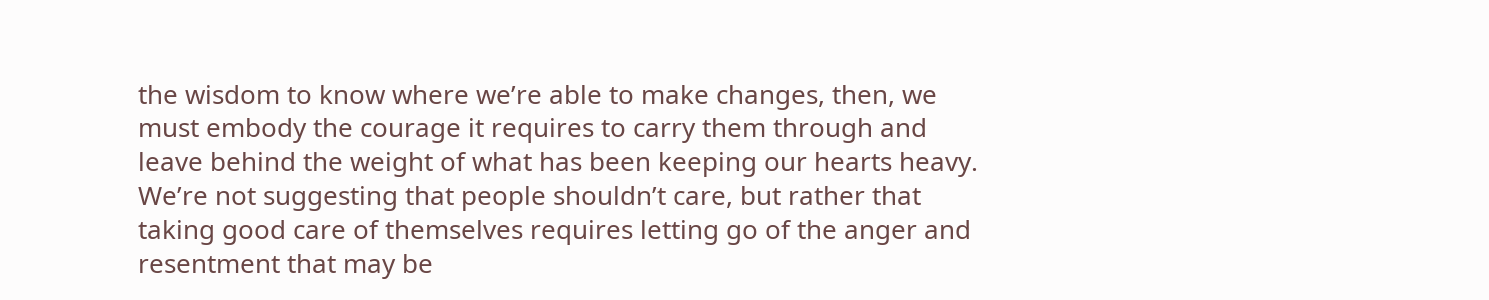the wisdom to know where we’re able to make changes, then, we must embody the courage it requires to carry them through and leave behind the weight of what has been keeping our hearts heavy. We’re not suggesting that people shouldn’t care, but rather that taking good care of themselves requires letting go of the anger and resentment that may be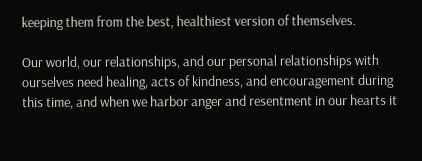keeping them from the best, healthiest version of themselves.

Our world, our relationships, and our personal relationships with ourselves need healing, acts of kindness, and encouragement during this time, and when we harbor anger and resentment in our hearts it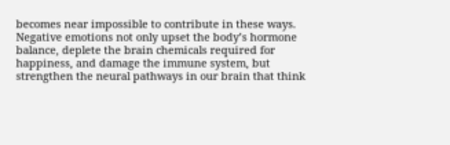becomes near impossible to contribute in these ways. Negative emotions not only upset the body’s hormone balance, deplete the brain chemicals required for happiness, and damage the immune system, but strengthen the neural pathways in our brain that think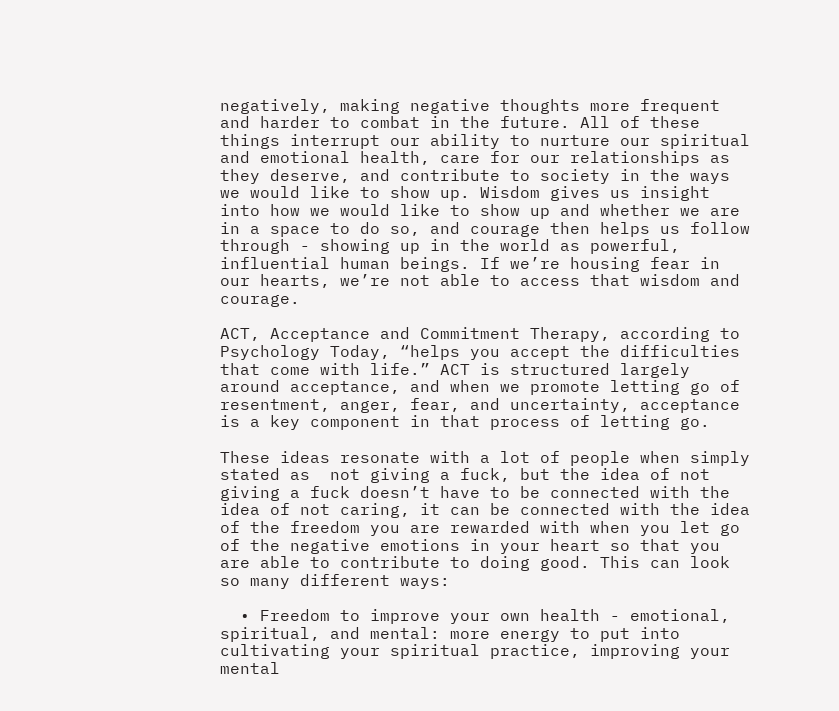negatively, making negative thoughts more frequent and harder to combat in the future. All of these things interrupt our ability to nurture our spiritual and emotional health, care for our relationships as they deserve, and contribute to society in the ways we would like to show up. Wisdom gives us insight into how we would like to show up and whether we are in a space to do so, and courage then helps us follow through - showing up in the world as powerful, influential human beings. If we’re housing fear in our hearts, we’re not able to access that wisdom and courage.

ACT, Acceptance and Commitment Therapy, according to Psychology Today, “helps you accept the difficulties that come with life.” ACT is structured largely around acceptance, and when we promote letting go of resentment, anger, fear, and uncertainty, acceptance is a key component in that process of letting go.

These ideas resonate with a lot of people when simply stated as  not giving a fuck, but the idea of not giving a fuck doesn’t have to be connected with the idea of not caring, it can be connected with the idea of the freedom you are rewarded with when you let go of the negative emotions in your heart so that you are able to contribute to doing good. This can look so many different ways:

  • Freedom to improve your own health - emotional, spiritual, and mental: more energy to put into cultivating your spiritual practice, improving your mental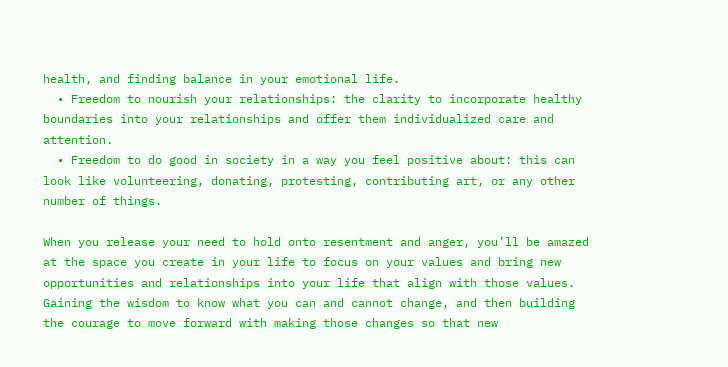health, and finding balance in your emotional life.
  • Freedom to nourish your relationships: the clarity to incorporate healthy boundaries into your relationships and offer them individualized care and attention.
  • Freedom to do good in society in a way you feel positive about: this can look like volunteering, donating, protesting, contributing art, or any other number of things.

When you release your need to hold onto resentment and anger, you’ll be amazed at the space you create in your life to focus on your values and bring new opportunities and relationships into your life that align with those values. Gaining the wisdom to know what you can and cannot change, and then building the courage to move forward with making those changes so that new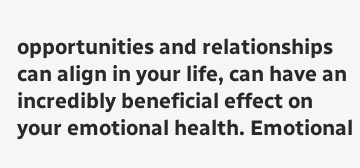opportunities and relationships can align in your life, can have an incredibly beneficial effect on your emotional health. Emotional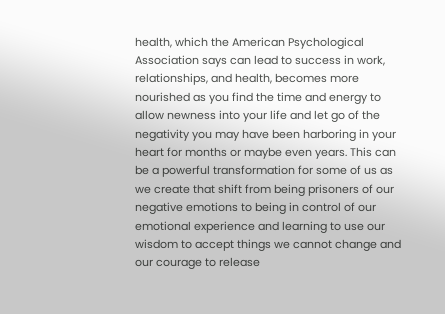health, which the American Psychological Association says can lead to success in work, relationships, and health, becomes more nourished as you find the time and energy to allow newness into your life and let go of the negativity you may have been harboring in your heart for months or maybe even years. This can be a powerful transformation for some of us as we create that shift from being prisoners of our negative emotions to being in control of our emotional experience and learning to use our wisdom to accept things we cannot change and our courage to release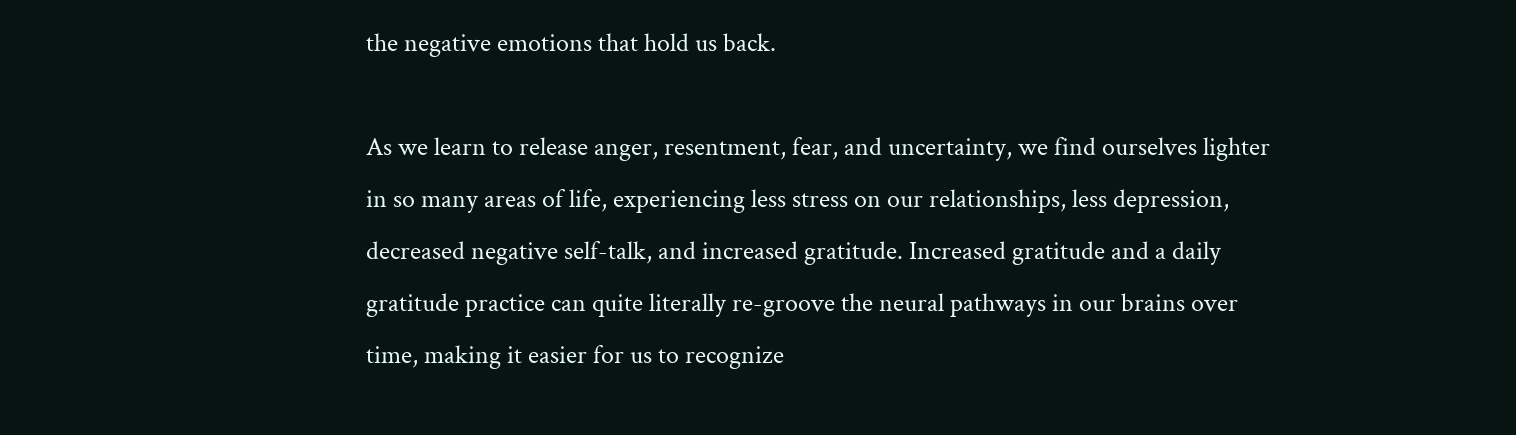the negative emotions that hold us back.

As we learn to release anger, resentment, fear, and uncertainty, we find ourselves lighter in so many areas of life, experiencing less stress on our relationships, less depression, decreased negative self-talk, and increased gratitude. Increased gratitude and a daily gratitude practice can quite literally re-groove the neural pathways in our brains over time, making it easier for us to recognize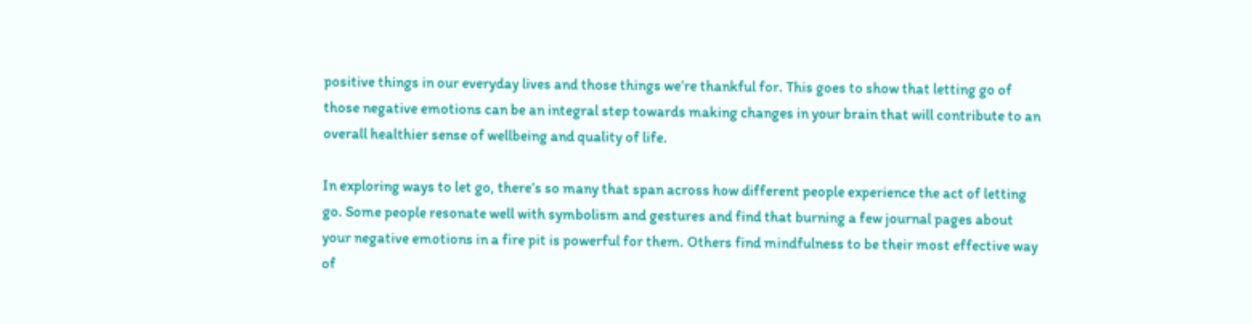positive things in our everyday lives and those things we’re thankful for. This goes to show that letting go of those negative emotions can be an integral step towards making changes in your brain that will contribute to an overall healthier sense of wellbeing and quality of life.

In exploring ways to let go, there’s so many that span across how different people experience the act of letting go. Some people resonate well with symbolism and gestures and find that burning a few journal pages about your negative emotions in a fire pit is powerful for them. Others find mindfulness to be their most effective way of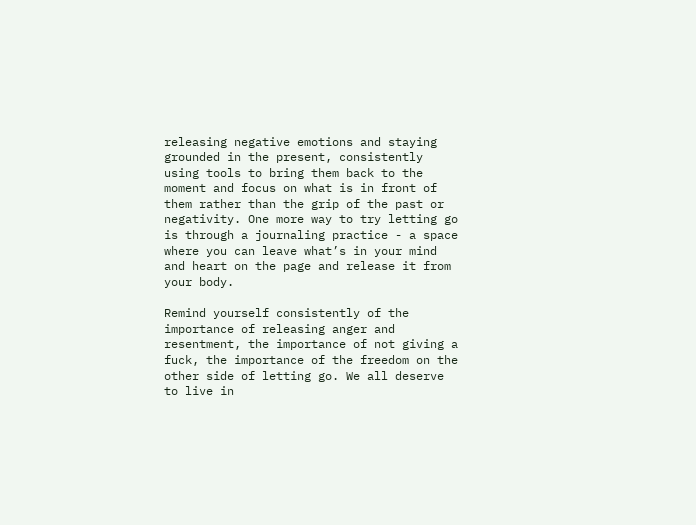releasing negative emotions and staying grounded in the present, consistently using tools to bring them back to the moment and focus on what is in front of them rather than the grip of the past or negativity. One more way to try letting go is through a journaling practice - a space where you can leave what’s in your mind and heart on the page and release it from your body.

Remind yourself consistently of the importance of releasing anger and resentment, the importance of not giving a fuck, the importance of the freedom on the other side of letting go. We all deserve to live in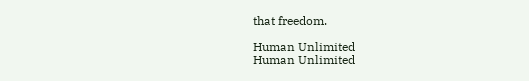that freedom.

Human Unlimited
Human Unlimited